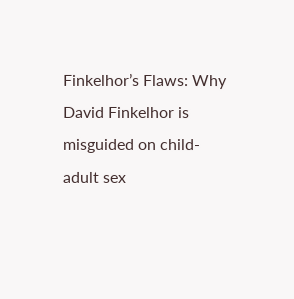Finkelhor’s Flaws: Why David Finkelhor is misguided on child-adult sex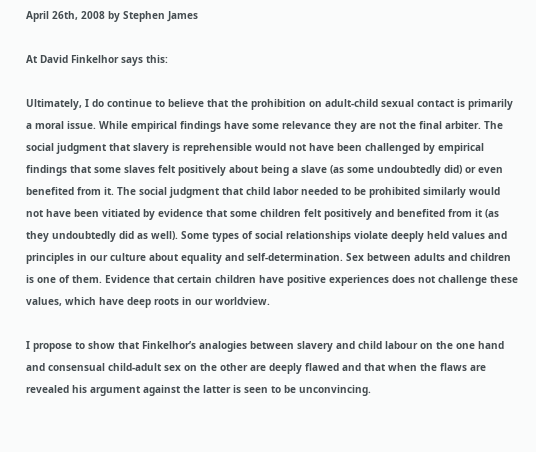April 26th, 2008 by Stephen James

At David Finkelhor says this:

Ultimately, I do continue to believe that the prohibition on adult-child sexual contact is primarily a moral issue. While empirical findings have some relevance they are not the final arbiter. The social judgment that slavery is reprehensible would not have been challenged by empirical findings that some slaves felt positively about being a slave (as some undoubtedly did) or even benefited from it. The social judgment that child labor needed to be prohibited similarly would not have been vitiated by evidence that some children felt positively and benefited from it (as they undoubtedly did as well). Some types of social relationships violate deeply held values and principles in our culture about equality and self-determination. Sex between adults and children is one of them. Evidence that certain children have positive experiences does not challenge these values, which have deep roots in our worldview.

I propose to show that Finkelhor’s analogies between slavery and child labour on the one hand and consensual child-adult sex on the other are deeply flawed and that when the flaws are revealed his argument against the latter is seen to be unconvincing.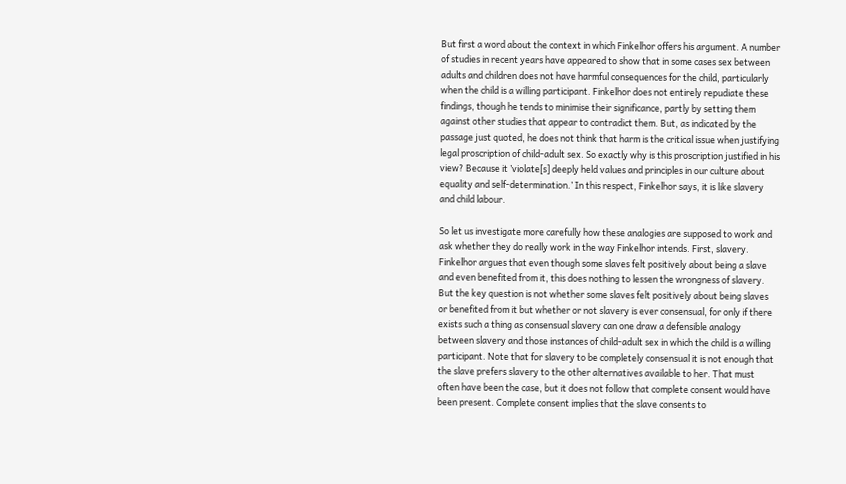But first a word about the context in which Finkelhor offers his argument. A number of studies in recent years have appeared to show that in some cases sex between adults and children does not have harmful consequences for the child, particularly when the child is a willing participant. Finkelhor does not entirely repudiate these findings, though he tends to minimise their significance, partly by setting them against other studies that appear to contradict them. But, as indicated by the passage just quoted, he does not think that harm is the critical issue when justifying legal proscription of child-adult sex. So exactly why is this proscription justified in his view? Because it ’violate[s] deeply held values and principles in our culture about equality and self-determination.’ In this respect, Finkelhor says, it is like slavery and child labour.

So let us investigate more carefully how these analogies are supposed to work and ask whether they do really work in the way Finkelhor intends. First, slavery. Finkelhor argues that even though some slaves felt positively about being a slave and even benefited from it, this does nothing to lessen the wrongness of slavery. But the key question is not whether some slaves felt positively about being slaves or benefited from it but whether or not slavery is ever consensual, for only if there exists such a thing as consensual slavery can one draw a defensible analogy between slavery and those instances of child-adult sex in which the child is a willing participant. Note that for slavery to be completely consensual it is not enough that the slave prefers slavery to the other alternatives available to her. That must often have been the case, but it does not follow that complete consent would have been present. Complete consent implies that the slave consents to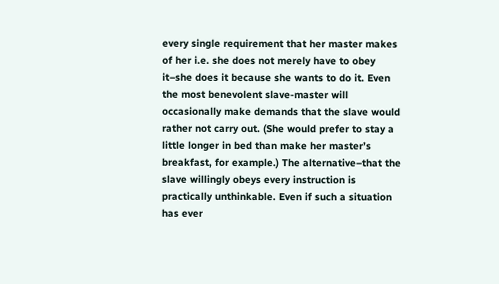every single requirement that her master makes of her i.e. she does not merely have to obey it–she does it because she wants to do it. Even the most benevolent slave-master will occasionally make demands that the slave would rather not carry out. (She would prefer to stay a little longer in bed than make her master’s breakfast, for example.) The alternative–that the slave willingly obeys every instruction is practically unthinkable. Even if such a situation has ever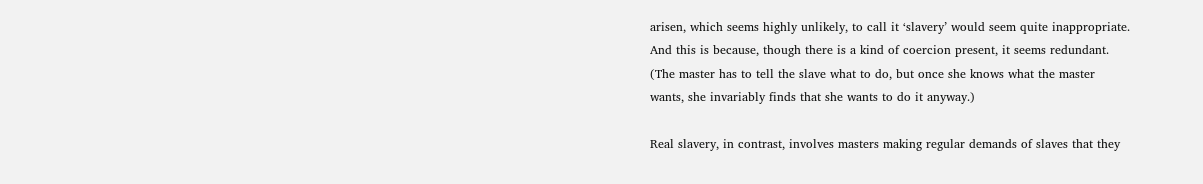arisen, which seems highly unlikely, to call it ‘slavery’ would seem quite inappropriate. And this is because, though there is a kind of coercion present, it seems redundant. (The master has to tell the slave what to do, but once she knows what the master wants, she invariably finds that she wants to do it anyway.)

Real slavery, in contrast, involves masters making regular demands of slaves that they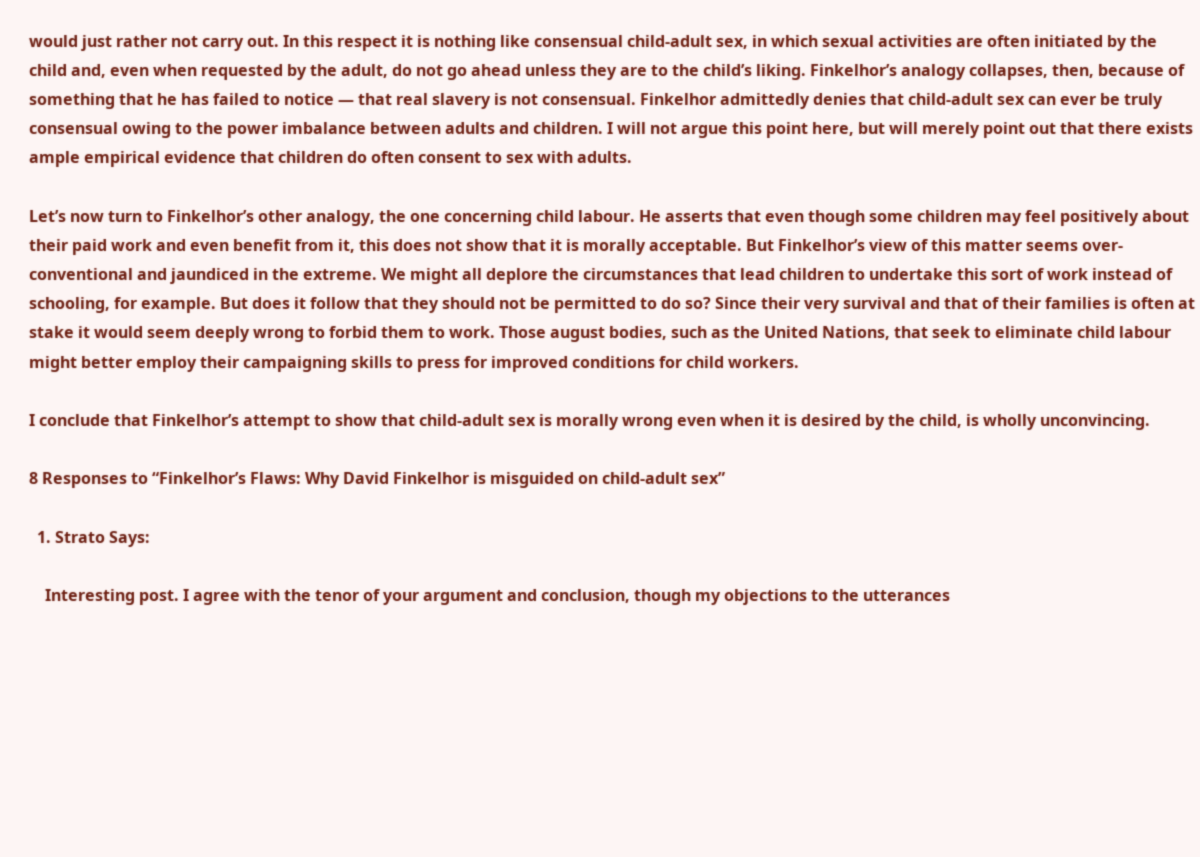would just rather not carry out. In this respect it is nothing like consensual child-adult sex, in which sexual activities are often initiated by the child and, even when requested by the adult, do not go ahead unless they are to the child’s liking. Finkelhor’s analogy collapses, then, because of something that he has failed to notice — that real slavery is not consensual. Finkelhor admittedly denies that child-adult sex can ever be truly consensual owing to the power imbalance between adults and children. I will not argue this point here, but will merely point out that there exists ample empirical evidence that children do often consent to sex with adults.

Let’s now turn to Finkelhor’s other analogy, the one concerning child labour. He asserts that even though some children may feel positively about their paid work and even benefit from it, this does not show that it is morally acceptable. But Finkelhor’s view of this matter seems over-conventional and jaundiced in the extreme. We might all deplore the circumstances that lead children to undertake this sort of work instead of schooling, for example. But does it follow that they should not be permitted to do so? Since their very survival and that of their families is often at stake it would seem deeply wrong to forbid them to work. Those august bodies, such as the United Nations, that seek to eliminate child labour might better employ their campaigning skills to press for improved conditions for child workers.

I conclude that Finkelhor’s attempt to show that child-adult sex is morally wrong even when it is desired by the child, is wholly unconvincing.

8 Responses to “Finkelhor’s Flaws: Why David Finkelhor is misguided on child-adult sex”

  1. Strato Says:

    Interesting post. I agree with the tenor of your argument and conclusion, though my objections to the utterances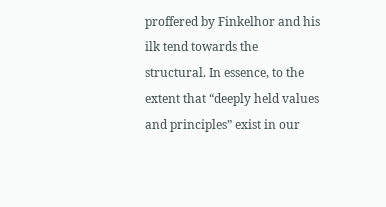proffered by Finkelhor and his ilk tend towards the structural. In essence, to the extent that “deeply held values and principles” exist in our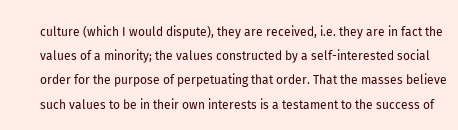culture (which I would dispute), they are received, i.e. they are in fact the values of a minority; the values constructed by a self-interested social order for the purpose of perpetuating that order. That the masses believe such values to be in their own interests is a testament to the success of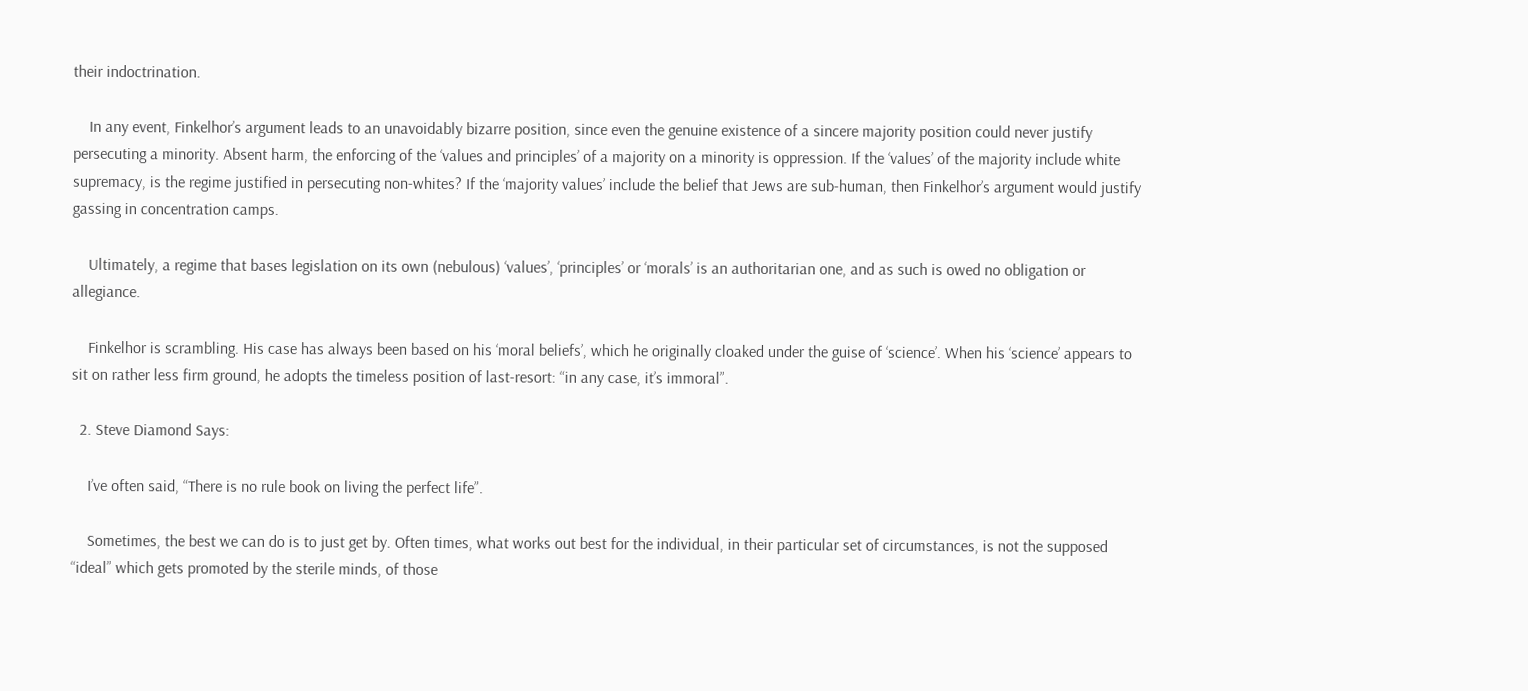their indoctrination.

    In any event, Finkelhor’s argument leads to an unavoidably bizarre position, since even the genuine existence of a sincere majority position could never justify persecuting a minority. Absent harm, the enforcing of the ‘values and principles’ of a majority on a minority is oppression. If the ‘values’ of the majority include white supremacy, is the regime justified in persecuting non-whites? If the ‘majority values’ include the belief that Jews are sub-human, then Finkelhor’s argument would justify gassing in concentration camps.

    Ultimately, a regime that bases legislation on its own (nebulous) ‘values’, ‘principles’ or ‘morals’ is an authoritarian one, and as such is owed no obligation or allegiance.

    Finkelhor is scrambling. His case has always been based on his ‘moral beliefs’, which he originally cloaked under the guise of ‘science’. When his ‘science’ appears to sit on rather less firm ground, he adopts the timeless position of last-resort: “in any case, it’s immoral”.

  2. Steve Diamond Says:

    I’ve often said, “There is no rule book on living the perfect life”.

    Sometimes, the best we can do is to just get by. Often times, what works out best for the individual, in their particular set of circumstances, is not the supposed “ideal” which gets promoted by the sterile minds, of those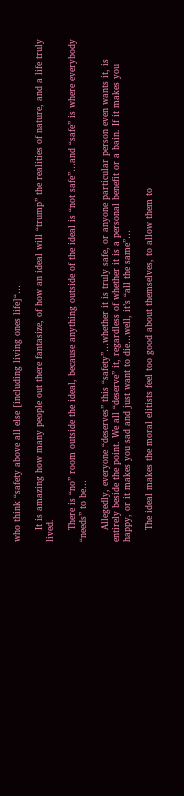who think “safety above all else [including living ones life]“…

    It is amazing how many people out there fantasize, of how an ideal will “trump” the realities of nature, and a life truly lived.

    There is “no” room outside the ideal, because anything outside of the ideal is “not safe”…and “safe” is where everybody “needs” to be…

    Allegedly, everyone “deserves” this “safety”…whether it is truly safe, or anyone particular person even wants it, is entirely beside the point. We all “deserve” it, regardless of whether it is a personal benefit or a bain. If it makes you happy, or it makes you sad and just want to die…well, it’s “all the same”…

    The ideal makes the moral elitists feel too good about themselves, to allow them to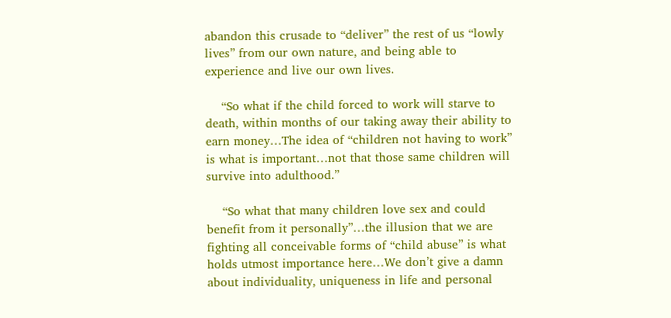abandon this crusade to “deliver” the rest of us “lowly lives” from our own nature, and being able to experience and live our own lives.

    “So what if the child forced to work will starve to death, within months of our taking away their ability to earn money…The idea of “children not having to work” is what is important…not that those same children will survive into adulthood.”

    “So what that many children love sex and could benefit from it personally”…the illusion that we are fighting all conceivable forms of “child abuse” is what holds utmost importance here…We don’t give a damn about individuality, uniqueness in life and personal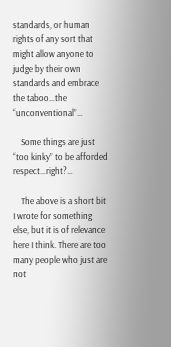standards, or human rights of any sort that might allow anyone to judge by their own standards and embrace the taboo…the “unconventional”…

    Some things are just “too kinky” to be afforded respect…right?…

    The above is a short bit I wrote for something else, but it is of relevance here I think. There are too many people who just are not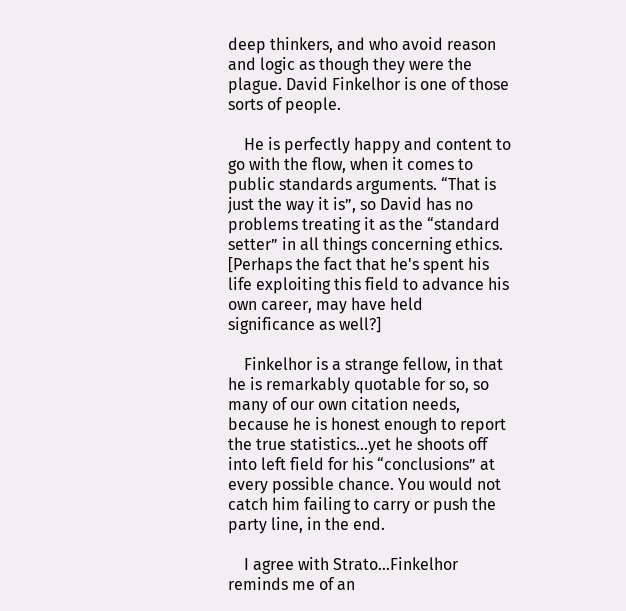deep thinkers, and who avoid reason and logic as though they were the plague. David Finkelhor is one of those sorts of people.

    He is perfectly happy and content to go with the flow, when it comes to public standards arguments. “That is just the way it is”, so David has no problems treating it as the “standard setter” in all things concerning ethics. [Perhaps the fact that he's spent his life exploiting this field to advance his own career, may have held significance as well?]

    Finkelhor is a strange fellow, in that he is remarkably quotable for so, so many of our own citation needs, because he is honest enough to report the true statistics…yet he shoots off into left field for his “conclusions” at every possible chance. You would not catch him failing to carry or push the party line, in the end.

    I agree with Strato…Finkelhor reminds me of an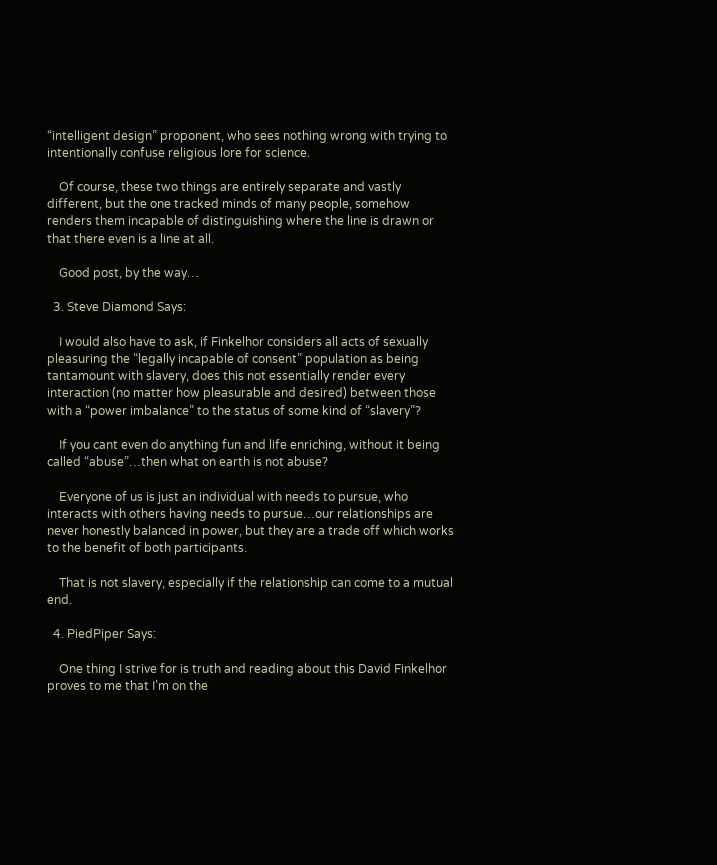“intelligent design” proponent, who sees nothing wrong with trying to intentionally confuse religious lore for science.

    Of course, these two things are entirely separate and vastly different, but the one tracked minds of many people, somehow renders them incapable of distinguishing where the line is drawn or that there even is a line at all.

    Good post, by the way…

  3. Steve Diamond Says:

    I would also have to ask, if Finkelhor considers all acts of sexually pleasuring the “legally incapable of consent” population as being tantamount with slavery, does this not essentially render every interaction (no matter how pleasurable and desired) between those with a “power imbalance” to the status of some kind of “slavery”?

    If you cant even do anything fun and life enriching, without it being called “abuse”…then what on earth is not abuse?

    Everyone of us is just an individual with needs to pursue, who interacts with others having needs to pursue…our relationships are never honestly balanced in power, but they are a trade off which works to the benefit of both participants.

    That is not slavery, especially if the relationship can come to a mutual end.

  4. PiedPiper Says:

    One thing I strive for is truth and reading about this David Finkelhor proves to me that I’m on the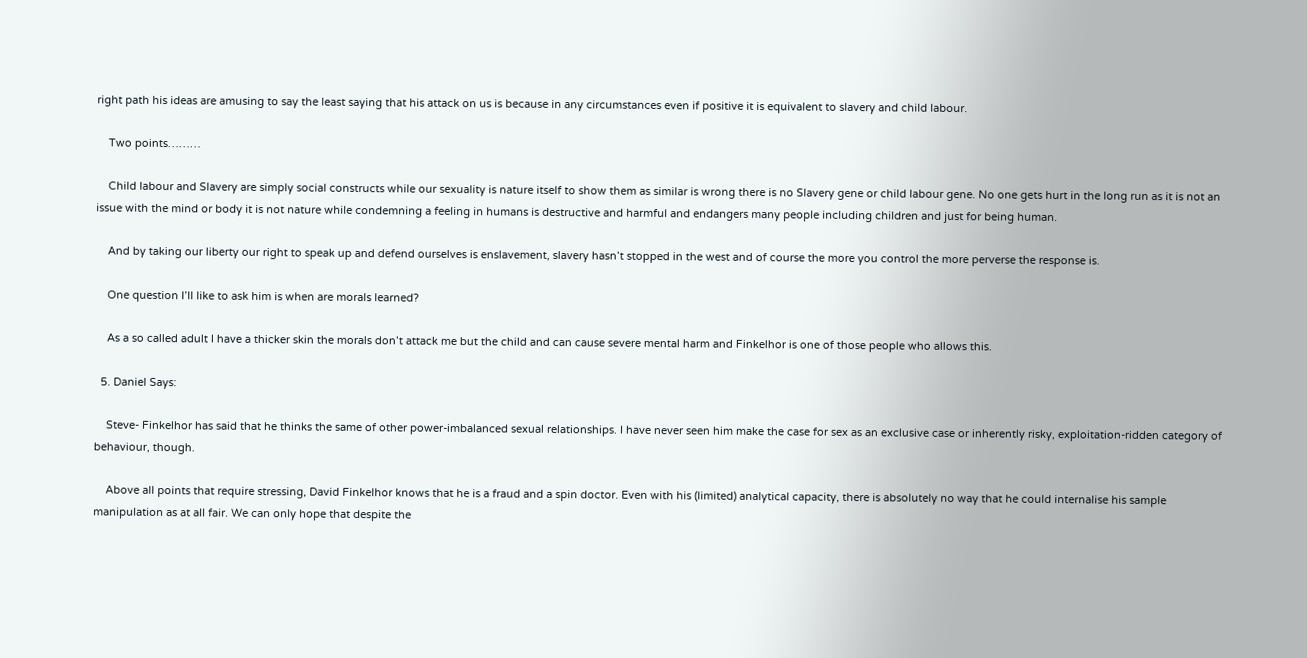right path his ideas are amusing to say the least saying that his attack on us is because in any circumstances even if positive it is equivalent to slavery and child labour.

    Two points………

    Child labour and Slavery are simply social constructs while our sexuality is nature itself to show them as similar is wrong there is no Slavery gene or child labour gene. No one gets hurt in the long run as it is not an issue with the mind or body it is not nature while condemning a feeling in humans is destructive and harmful and endangers many people including children and just for being human.

    And by taking our liberty our right to speak up and defend ourselves is enslavement, slavery hasn’t stopped in the west and of course the more you control the more perverse the response is.

    One question I’ll like to ask him is when are morals learned?

    As a so called adult I have a thicker skin the morals don’t attack me but the child and can cause severe mental harm and Finkelhor is one of those people who allows this.

  5. Daniel Says:

    Steve- Finkelhor has said that he thinks the same of other power-imbalanced sexual relationships. I have never seen him make the case for sex as an exclusive case or inherently risky, exploitation-ridden category of behaviour, though.

    Above all points that require stressing, David Finkelhor knows that he is a fraud and a spin doctor. Even with his (limited) analytical capacity, there is absolutely no way that he could internalise his sample manipulation as at all fair. We can only hope that despite the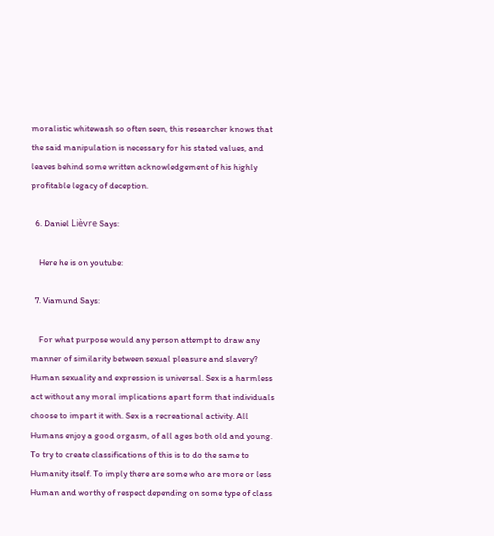moralistic whitewash so often seen, this researcher knows that the said manipulation is necessary for his stated values, and leaves behind some written acknowledgement of his highly profitable legacy of deception.

  6. Daniel Lièvre Says:

    Here he is on youtube:

  7. Viamund Says:

    For what purpose would any person attempt to draw any manner of similarity between sexual pleasure and slavery? Human sexuality and expression is universal. Sex is a harmless act without any moral implications apart form that individuals choose to impart it with. Sex is a recreational activity. All Humans enjoy a good orgasm, of all ages both old and young. To try to create classifications of this is to do the same to Humanity itself. To imply there are some who are more or less Human and worthy of respect depending on some type of class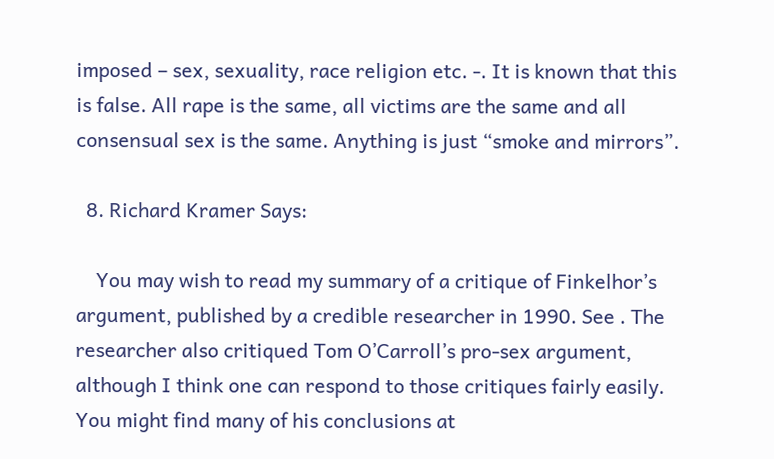imposed – sex, sexuality, race religion etc. -. It is known that this is false. All rape is the same, all victims are the same and all consensual sex is the same. Anything is just “smoke and mirrors”.

  8. Richard Kramer Says:

    You may wish to read my summary of a critique of Finkelhor’s argument, published by a credible researcher in 1990. See . The researcher also critiqued Tom O’Carroll’s pro-sex argument, although I think one can respond to those critiques fairly easily. You might find many of his conclusions at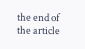the end of the article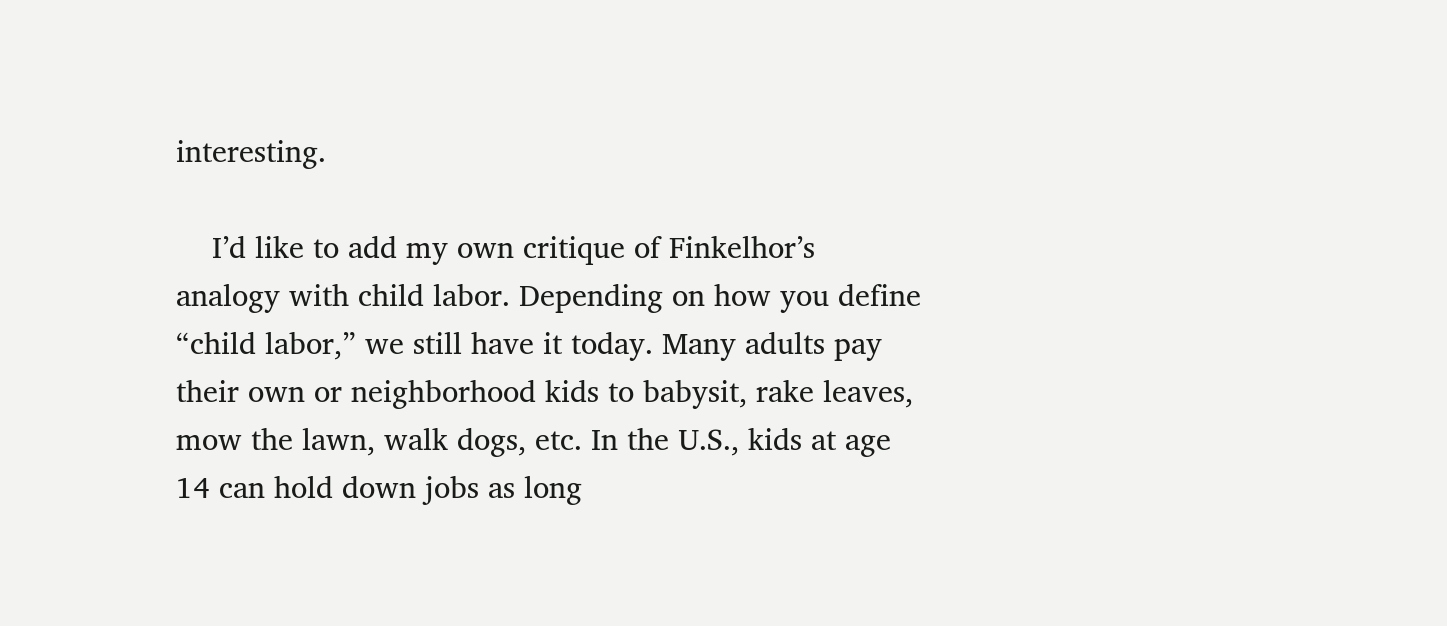interesting.

    I’d like to add my own critique of Finkelhor’s analogy with child labor. Depending on how you define “child labor,” we still have it today. Many adults pay their own or neighborhood kids to babysit, rake leaves, mow the lawn, walk dogs, etc. In the U.S., kids at age 14 can hold down jobs as long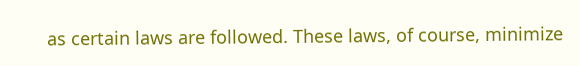as certain laws are followed. These laws, of course, minimize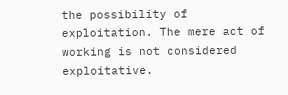the possibility of exploitation. The mere act of working is not considered exploitative.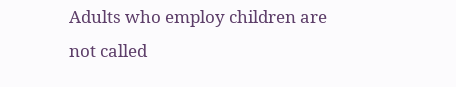Adults who employ children are not called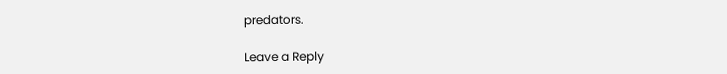predators.

Leave a Reply